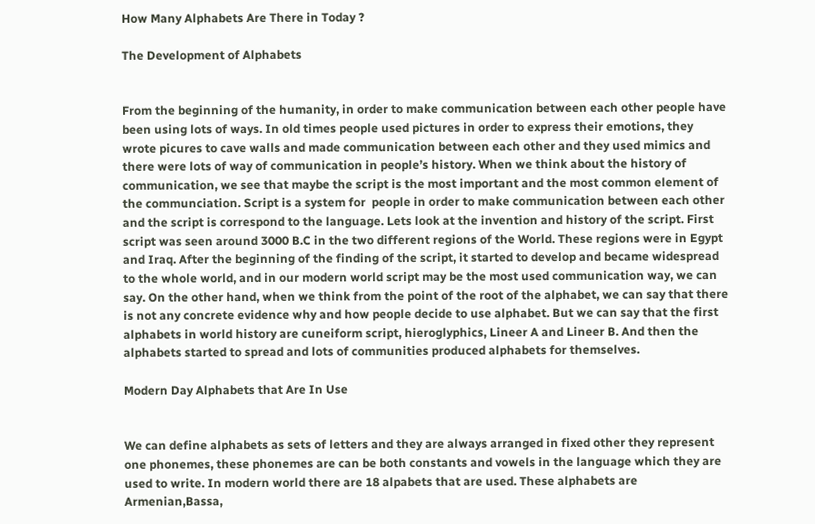How Many Alphabets Are There in Today ?

The Development of Alphabets


From the beginning of the humanity, in order to make communication between each other people have been using lots of ways. In old times people used pictures in order to express their emotions, they wrote picures to cave walls and made communication between each other and they used mimics and there were lots of way of communication in people’s history. When we think about the history of communication, we see that maybe the script is the most important and the most common element of the communciation. Script is a system for  people in order to make communication between each other and the script is correspond to the language. Lets look at the invention and history of the script. First script was seen around 3000 B.C in the two different regions of the World. These regions were in Egypt and Iraq. After the beginning of the finding of the script, it started to develop and became widespread to the whole world, and in our modern world script may be the most used communication way, we can say. On the other hand, when we think from the point of the root of the alphabet, we can say that there is not any concrete evidence why and how people decide to use alphabet. But we can say that the first alphabets in world history are cuneiform script, hieroglyphics, Lineer A and Lineer B. And then the alphabets started to spread and lots of communities produced alphabets for themselves.

Modern Day Alphabets that Are In Use


We can define alphabets as sets of letters and they are always arranged in fixed other they represent one phonemes, these phonemes are can be both constants and vowels in the language which they are used to write. In modern world there are 18 alpabets that are used. These alphabets are Armenian,Bassa,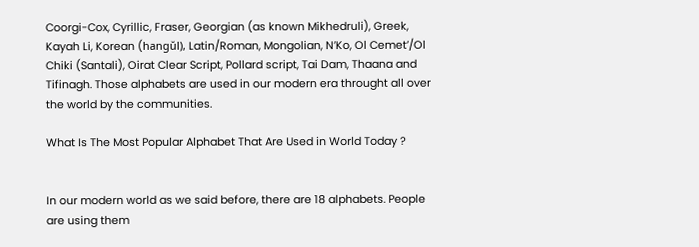Coorgi-Cox, Cyrillic, Fraser, Georgian (as known Mikhedruli), Greek, Kayah Li, Korean (hangŭl), Latin/Roman, Mongolian, N’Ko, Ol Cemet’/Ol Chiki (Santali), Oirat Clear Script, Pollard script, Tai Dam, Thaana and Tifinagh. Those alphabets are used in our modern era throught all over the world by the communities.

What Is The Most Popular Alphabet That Are Used in World Today ?


In our modern world as we said before, there are 18 alphabets. People are using them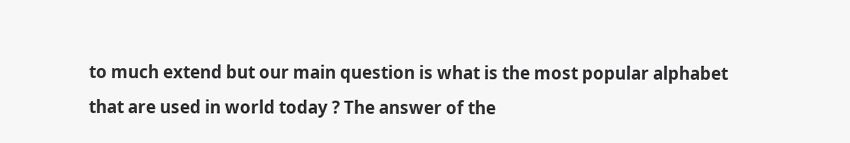to much extend but our main question is what is the most popular alphabet that are used in world today ? The answer of the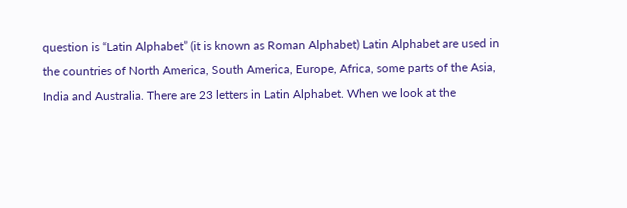question is “Latin Alphabet” (it is known as Roman Alphabet) Latin Alphabet are used in the countries of North America, South America, Europe, Africa, some parts of the Asia, India and Australia. There are 23 letters in Latin Alphabet. When we look at the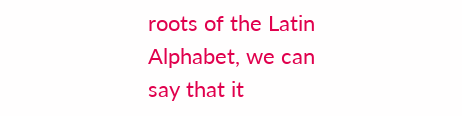roots of the Latin Alphabet, we can say that it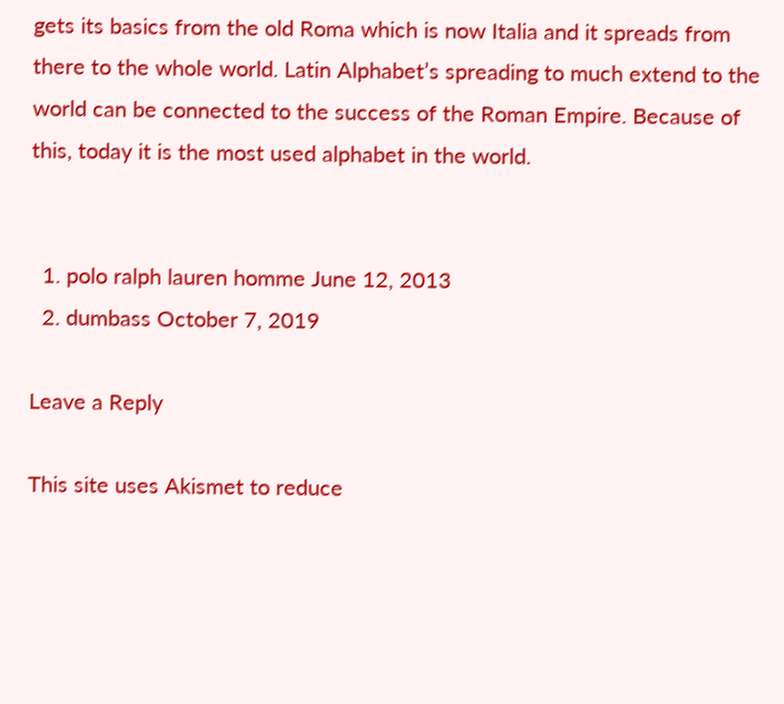gets its basics from the old Roma which is now Italia and it spreads from there to the whole world. Latin Alphabet’s spreading to much extend to the world can be connected to the success of the Roman Empire. Because of this, today it is the most used alphabet in the world.


  1. polo ralph lauren homme June 12, 2013
  2. dumbass October 7, 2019

Leave a Reply

This site uses Akismet to reduce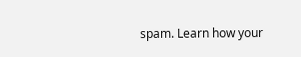spam. Learn how your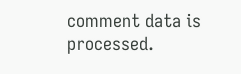comment data is processed.